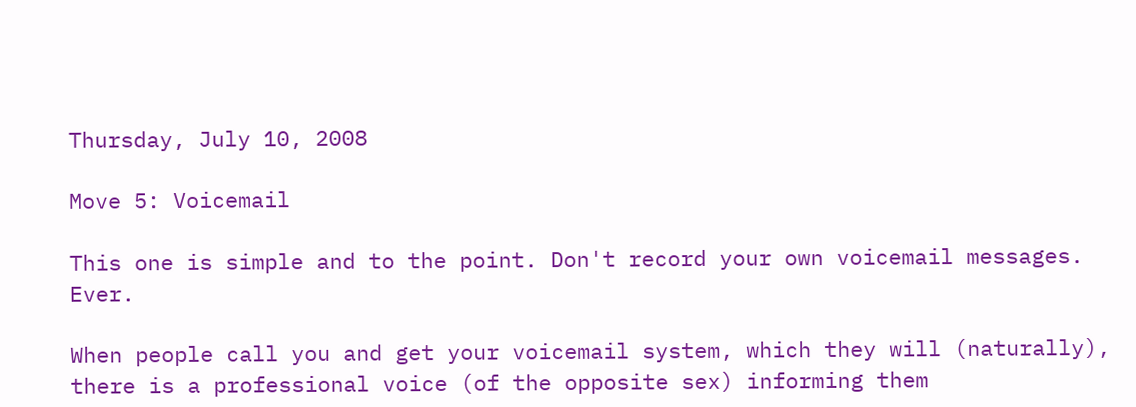Thursday, July 10, 2008

Move 5: Voicemail

This one is simple and to the point. Don't record your own voicemail messages. Ever.

When people call you and get your voicemail system, which they will (naturally), there is a professional voice (of the opposite sex) informing them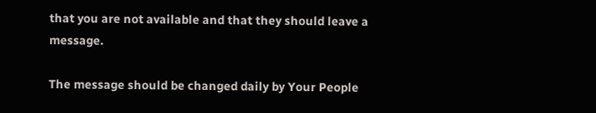that you are not available and that they should leave a message.

The message should be changed daily by Your People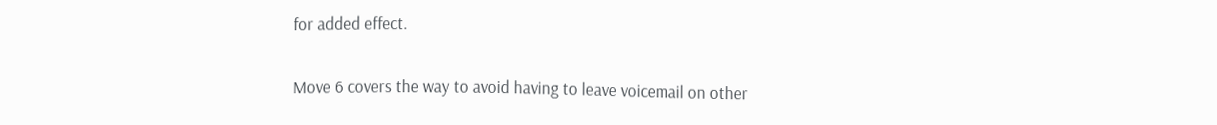for added effect.

Move 6 covers the way to avoid having to leave voicemail on other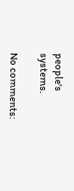people's systems.

No comments: